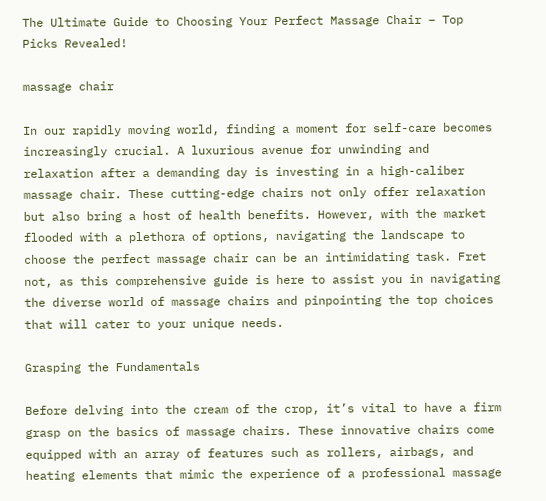The Ultimate Guide to Choosing Your Perfect Massage Chair – Top Picks Revealed!

massage chair

In our rapidly moving world, finding a moment for self-care becomes increasingly crucial. A luxurious avenue for unwinding and relaxation after a demanding day is investing in a high-caliber massage chair. These cutting-edge chairs not only offer relaxation but also bring a host of health benefits. However, with the market flooded with a plethora of options, navigating the landscape to choose the perfect massage chair can be an intimidating task. Fret not, as this comprehensive guide is here to assist you in navigating the diverse world of massage chairs and pinpointing the top choices that will cater to your unique needs.

Grasping the Fundamentals

Before delving into the cream of the crop, it’s vital to have a firm grasp on the basics of massage chairs. These innovative chairs come equipped with an array of features such as rollers, airbags, and heating elements that mimic the experience of a professional massage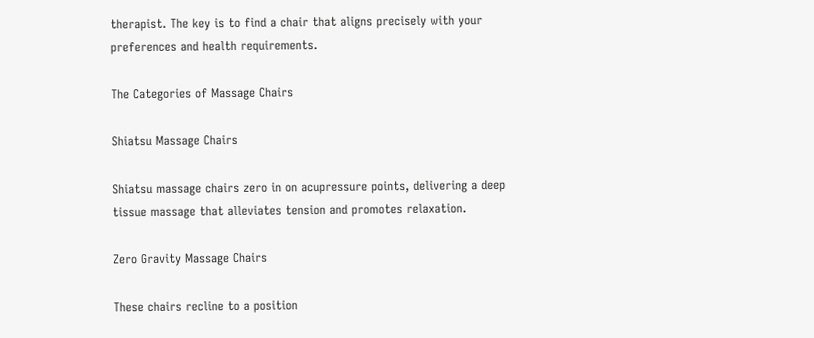therapist. The key is to find a chair that aligns precisely with your preferences and health requirements.

The Categories of Massage Chairs

Shiatsu Massage Chairs

Shiatsu massage chairs zero in on acupressure points, delivering a deep tissue massage that alleviates tension and promotes relaxation.

Zero Gravity Massage Chairs

These chairs recline to a position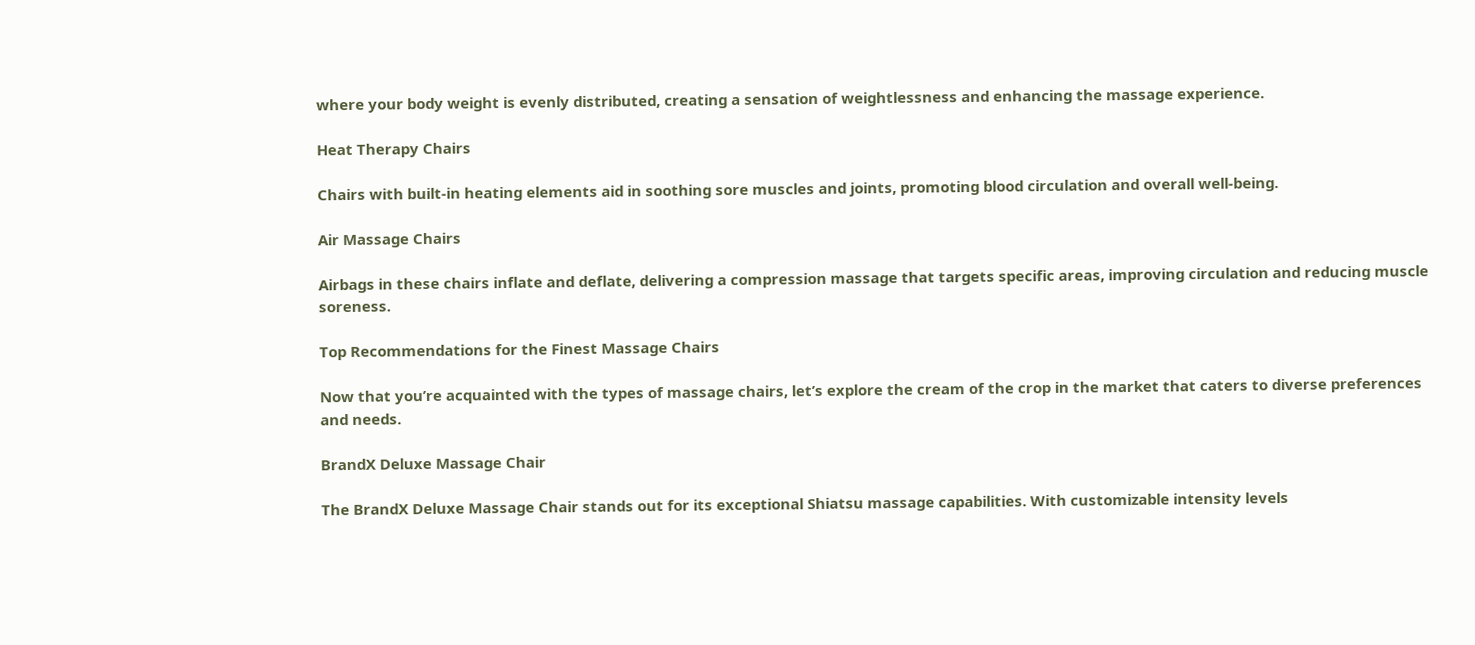where your body weight is evenly distributed, creating a sensation of weightlessness and enhancing the massage experience.

Heat Therapy Chairs

Chairs with built-in heating elements aid in soothing sore muscles and joints, promoting blood circulation and overall well-being.

Air Massage Chairs

Airbags in these chairs inflate and deflate, delivering a compression massage that targets specific areas, improving circulation and reducing muscle soreness.

Top Recommendations for the Finest Massage Chairs

Now that you’re acquainted with the types of massage chairs, let’s explore the cream of the crop in the market that caters to diverse preferences and needs.

BrandX Deluxe Massage Chair

The BrandX Deluxe Massage Chair stands out for its exceptional Shiatsu massage capabilities. With customizable intensity levels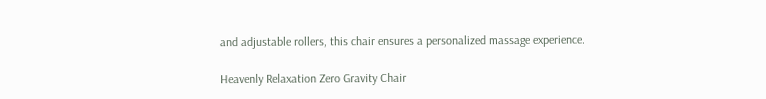and adjustable rollers, this chair ensures a personalized massage experience.

Heavenly Relaxation Zero Gravity Chair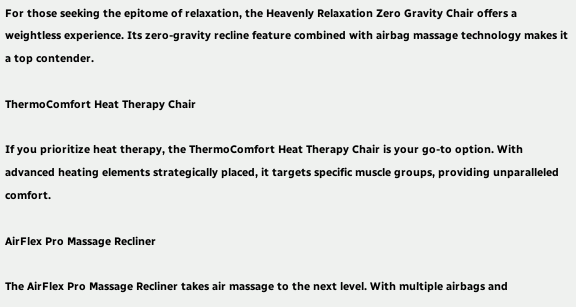For those seeking the epitome of relaxation, the Heavenly Relaxation Zero Gravity Chair offers a weightless experience. Its zero-gravity recline feature combined with airbag massage technology makes it a top contender.

ThermoComfort Heat Therapy Chair

If you prioritize heat therapy, the ThermoComfort Heat Therapy Chair is your go-to option. With advanced heating elements strategically placed, it targets specific muscle groups, providing unparalleled comfort.

AirFlex Pro Massage Recliner

The AirFlex Pro Massage Recliner takes air massage to the next level. With multiple airbags and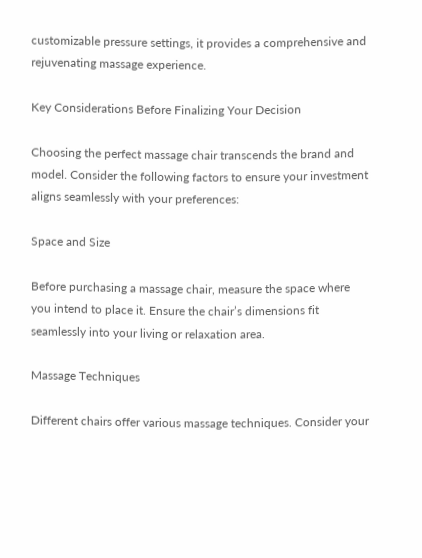customizable pressure settings, it provides a comprehensive and rejuvenating massage experience.

Key Considerations Before Finalizing Your Decision

Choosing the perfect massage chair transcends the brand and model. Consider the following factors to ensure your investment aligns seamlessly with your preferences:

Space and Size

Before purchasing a massage chair, measure the space where you intend to place it. Ensure the chair’s dimensions fit seamlessly into your living or relaxation area.

Massage Techniques

Different chairs offer various massage techniques. Consider your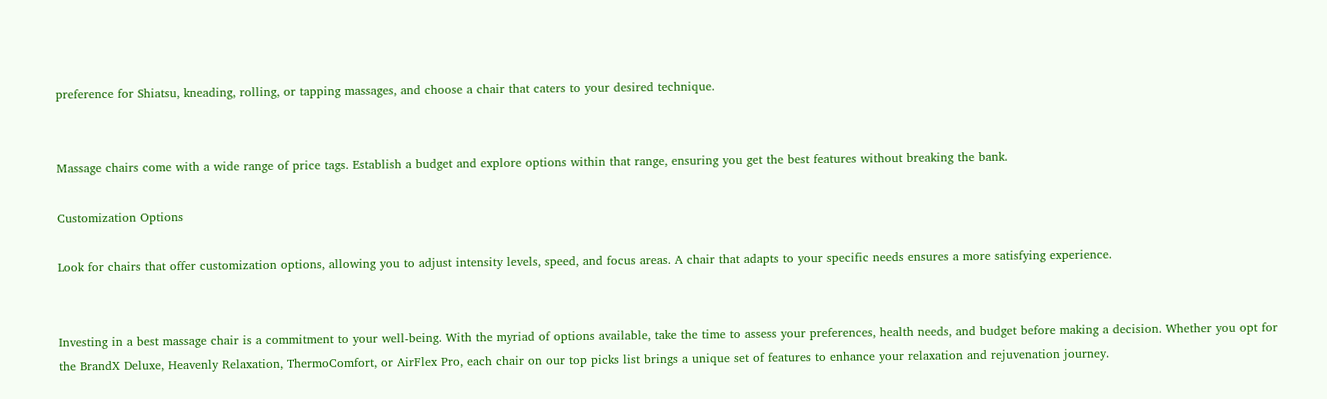preference for Shiatsu, kneading, rolling, or tapping massages, and choose a chair that caters to your desired technique.


Massage chairs come with a wide range of price tags. Establish a budget and explore options within that range, ensuring you get the best features without breaking the bank.

Customization Options

Look for chairs that offer customization options, allowing you to adjust intensity levels, speed, and focus areas. A chair that adapts to your specific needs ensures a more satisfying experience.


Investing in a best massage chair is a commitment to your well-being. With the myriad of options available, take the time to assess your preferences, health needs, and budget before making a decision. Whether you opt for the BrandX Deluxe, Heavenly Relaxation, ThermoComfort, or AirFlex Pro, each chair on our top picks list brings a unique set of features to enhance your relaxation and rejuvenation journey.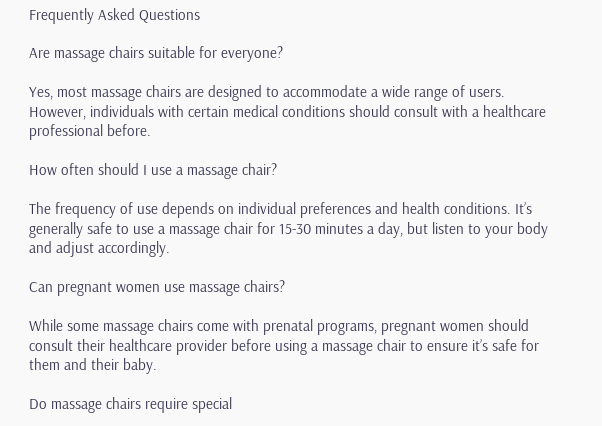Frequently Asked Questions

Are massage chairs suitable for everyone?

Yes, most massage chairs are designed to accommodate a wide range of users. However, individuals with certain medical conditions should consult with a healthcare professional before.

How often should I use a massage chair?

The frequency of use depends on individual preferences and health conditions. It’s generally safe to use a massage chair for 15-30 minutes a day, but listen to your body and adjust accordingly.

Can pregnant women use massage chairs?

While some massage chairs come with prenatal programs, pregnant women should consult their healthcare provider before using a massage chair to ensure it’s safe for them and their baby.

Do massage chairs require special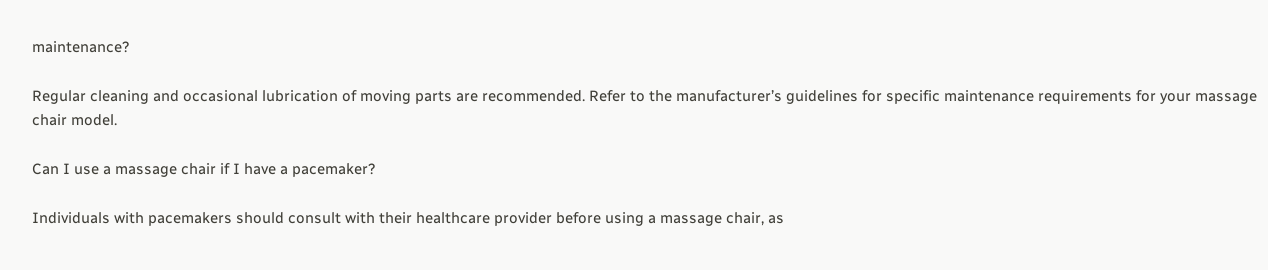maintenance?

Regular cleaning and occasional lubrication of moving parts are recommended. Refer to the manufacturer’s guidelines for specific maintenance requirements for your massage chair model.

Can I use a massage chair if I have a pacemaker?

Individuals with pacemakers should consult with their healthcare provider before using a massage chair, as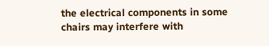the electrical components in some chairs may interfere with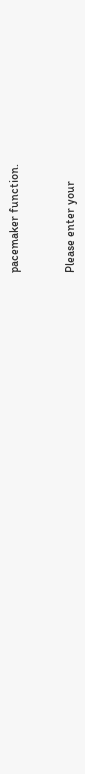pacemaker function.


Please enter your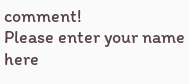comment!
Please enter your name here